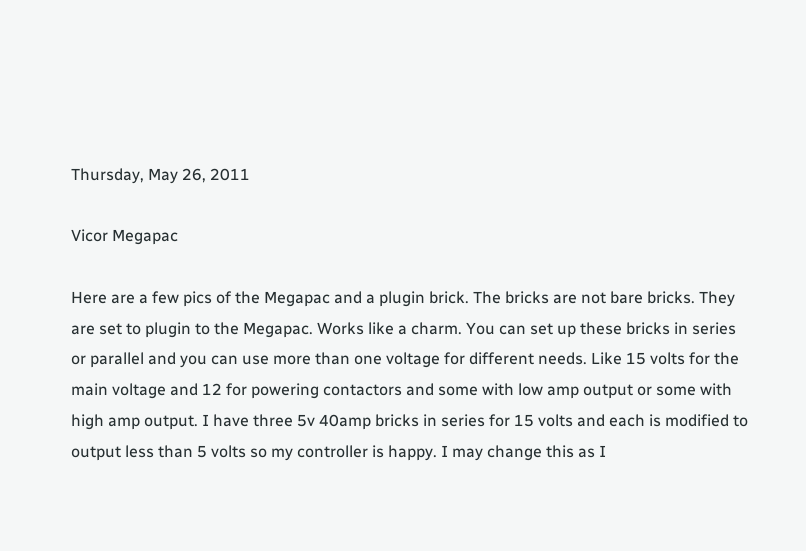Thursday, May 26, 2011

Vicor Megapac

Here are a few pics of the Megapac and a plugin brick. The bricks are not bare bricks. They are set to plugin to the Megapac. Works like a charm. You can set up these bricks in series or parallel and you can use more than one voltage for different needs. Like 15 volts for the main voltage and 12 for powering contactors and some with low amp output or some with high amp output. I have three 5v 40amp bricks in series for 15 volts and each is modified to output less than 5 volts so my controller is happy. I may change this as I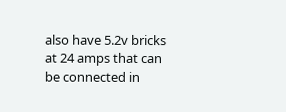also have 5.2v bricks at 24 amps that can be connected in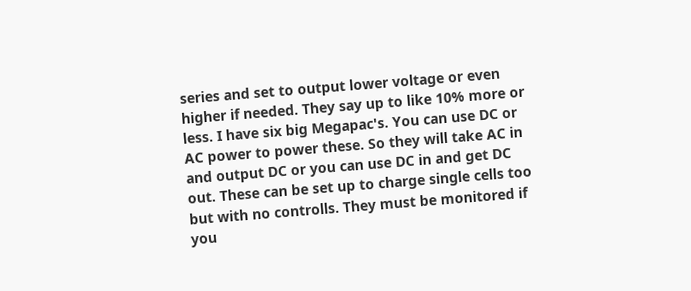series and set to output lower voltage or even higher if needed. They say up to like 10% more or less. I have six big Megapac's. You can use DC or AC power to power these. So they will take AC in and output DC or you can use DC in and get DC out. These can be set up to charge single cells too but with no controlls. They must be monitored if you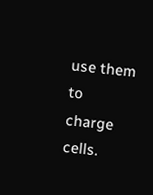use them to charge cells.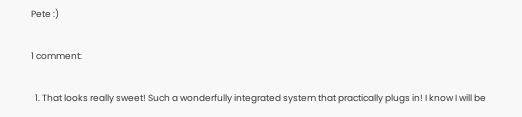Pete :)

1 comment:

  1. That looks really sweet! Such a wonderfully integrated system that practically plugs in! I know I will be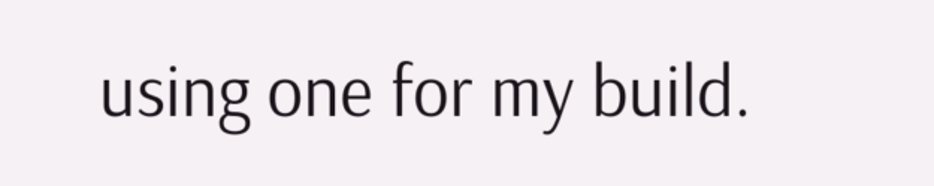using one for my build.